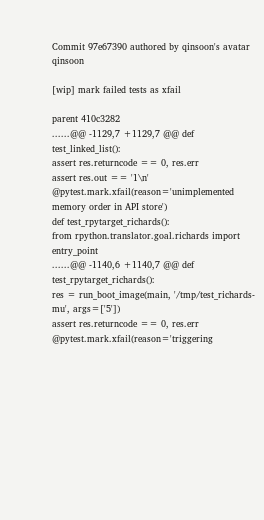Commit 97e67390 authored by qinsoon's avatar qinsoon

[wip] mark failed tests as xfail

parent 410c3282
......@@ -1129,7 +1129,7 @@ def test_linked_list():
assert res.returncode == 0, res.err
assert res.out == '1\n'
@pytest.mark.xfail(reason='unimplemented memory order in API store')
def test_rpytarget_richards():
from rpython.translator.goal.richards import entry_point
......@@ -1140,6 +1140,7 @@ def test_rpytarget_richards():
res = run_boot_image(main, '/tmp/test_richards-mu', args=['5'])
assert res.returncode == 0, res.err
@pytest.mark.xfail(reason='triggering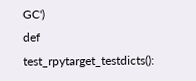GC')
def test_rpytarget_testdicts():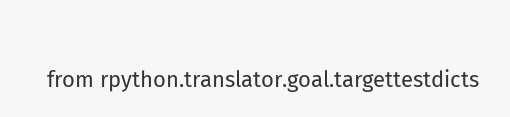from rpython.translator.goal.targettestdicts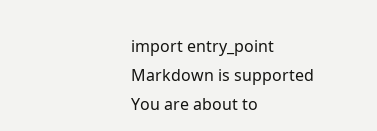import entry_point
Markdown is supported
You are about to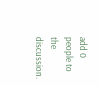add 0 people to the discussion.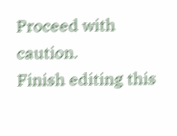Proceed with caution.
Finish editing this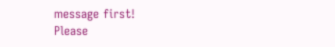message first!
Please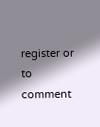register or to comment